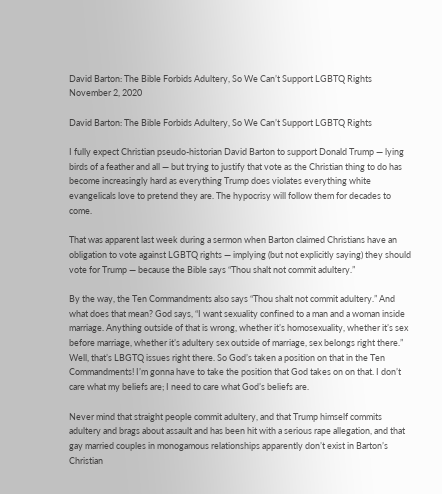David Barton: The Bible Forbids Adultery, So We Can’t Support LGBTQ Rights November 2, 2020

David Barton: The Bible Forbids Adultery, So We Can’t Support LGBTQ Rights

I fully expect Christian pseudo-historian David Barton to support Donald Trump — lying birds of a feather and all — but trying to justify that vote as the Christian thing to do has become increasingly hard as everything Trump does violates everything white evangelicals love to pretend they are. The hypocrisy will follow them for decades to come.

That was apparent last week during a sermon when Barton claimed Christians have an obligation to vote against LGBTQ rights — implying (but not explicitly saying) they should vote for Trump — because the Bible says “Thou shalt not commit adultery.”

By the way, the Ten Commandments also says “Thou shalt not commit adultery.” And what does that mean? God says, “I want sexuality confined to a man and a woman inside marriage. Anything outside of that is wrong, whether it’s homosexuality, whether it’s sex before marriage, whether it’s adultery sex outside of marriage, sex belongs right there.” Well, that’s LBGTQ issues right there. So God’s taken a position on that in the Ten Commandments! I’m gonna have to take the position that God takes on on that. I don’t care what my beliefs are; I need to care what God’s beliefs are.

Never mind that straight people commit adultery, and that Trump himself commits adultery and brags about assault and has been hit with a serious rape allegation, and that gay married couples in monogamous relationships apparently don’t exist in Barton’s Christian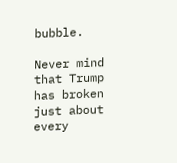bubble.

Never mind that Trump has broken just about every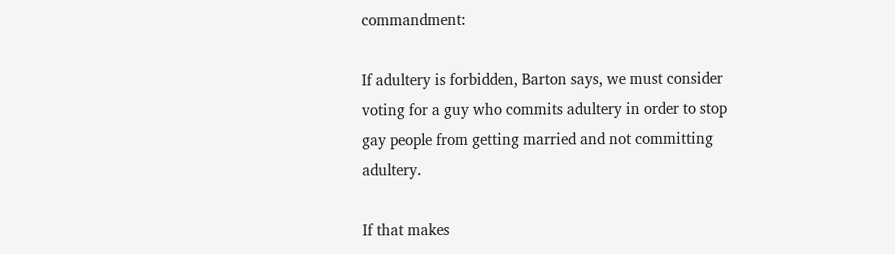commandment:

If adultery is forbidden, Barton says, we must consider voting for a guy who commits adultery in order to stop gay people from getting married and not committing adultery.

If that makes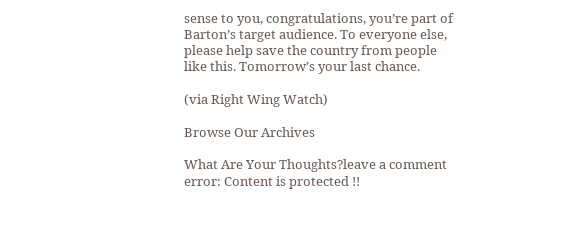sense to you, congratulations, you’re part of Barton’s target audience. To everyone else, please help save the country from people like this. Tomorrow’s your last chance.

(via Right Wing Watch)

Browse Our Archives

What Are Your Thoughts?leave a comment
error: Content is protected !!